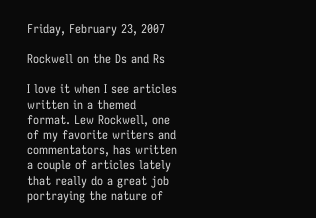Friday, February 23, 2007

Rockwell on the Ds and Rs

I love it when I see articles written in a themed format. Lew Rockwell, one of my favorite writers and commentators, has written a couple of articles lately that really do a great job portraying the nature of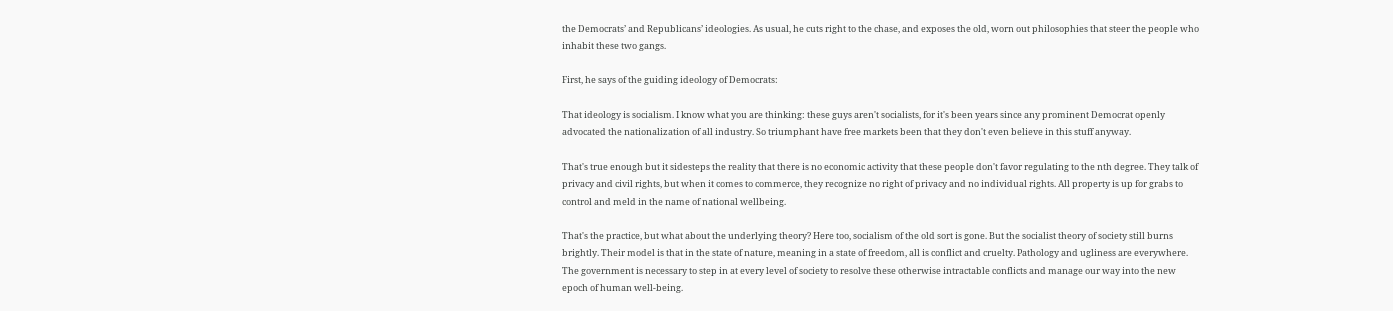the Democrats’ and Republicans’ ideologies. As usual, he cuts right to the chase, and exposes the old, worn out philosophies that steer the people who inhabit these two gangs.

First, he says of the guiding ideology of Democrats:

That ideology is socialism. I know what you are thinking: these guys aren't socialists, for it's been years since any prominent Democrat openly advocated the nationalization of all industry. So triumphant have free markets been that they don't even believe in this stuff anyway.

That's true enough but it sidesteps the reality that there is no economic activity that these people don't favor regulating to the nth degree. They talk of privacy and civil rights, but when it comes to commerce, they recognize no right of privacy and no individual rights. All property is up for grabs to control and meld in the name of national wellbeing.

That's the practice, but what about the underlying theory? Here too, socialism of the old sort is gone. But the socialist theory of society still burns brightly. Their model is that in the state of nature, meaning in a state of freedom, all is conflict and cruelty. Pathology and ugliness are everywhere. The government is necessary to step in at every level of society to resolve these otherwise intractable conflicts and manage our way into the new epoch of human well-being.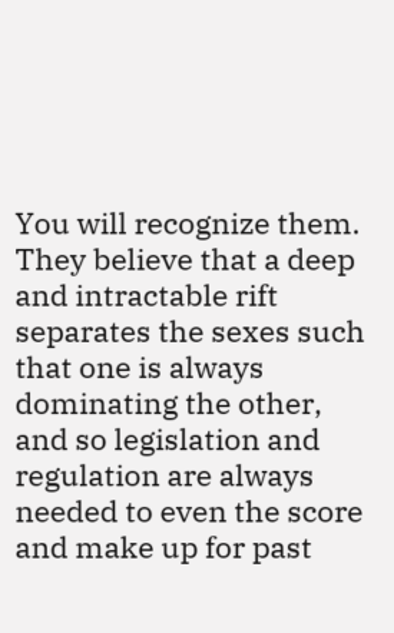You will recognize them. They believe that a deep and intractable rift separates the sexes such that one is always dominating the other, and so legislation and regulation are always needed to even the score and make up for past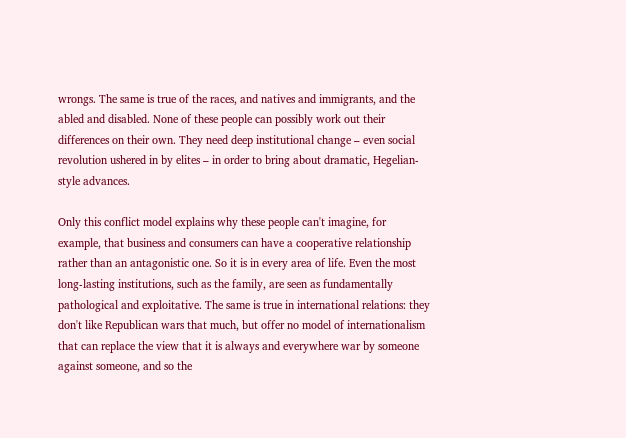wrongs. The same is true of the races, and natives and immigrants, and the abled and disabled. None of these people can possibly work out their differences on their own. They need deep institutional change – even social revolution ushered in by elites – in order to bring about dramatic, Hegelian-style advances.

Only this conflict model explains why these people can't imagine, for example, that business and consumers can have a cooperative relationship rather than an antagonistic one. So it is in every area of life. Even the most long-lasting institutions, such as the family, are seen as fundamentally pathological and exploitative. The same is true in international relations: they don't like Republican wars that much, but offer no model of internationalism that can replace the view that it is always and everywhere war by someone against someone, and so the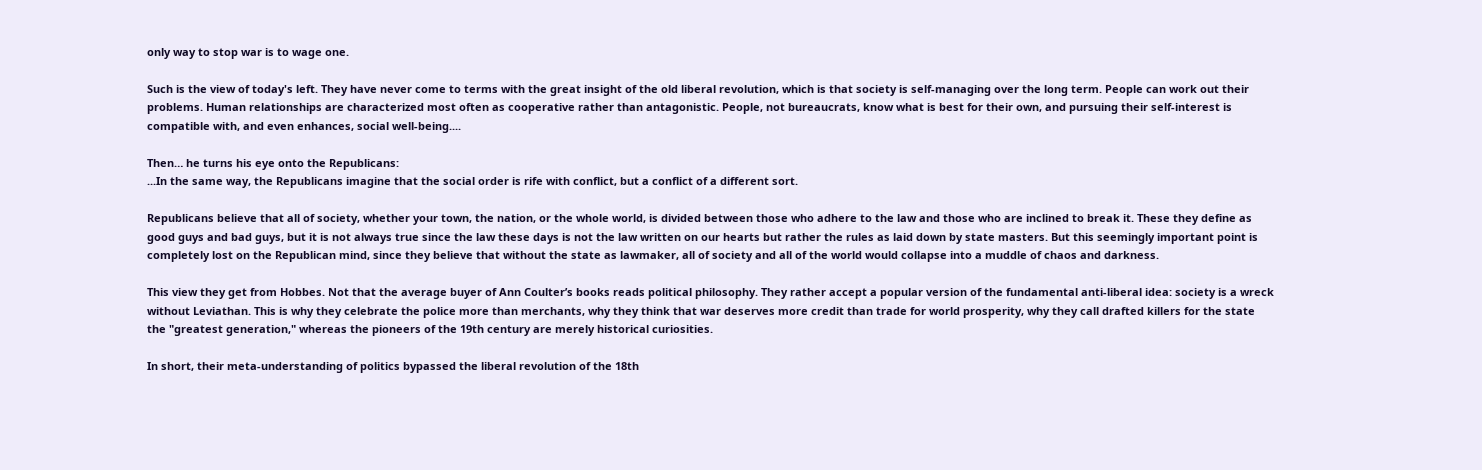only way to stop war is to wage one.

Such is the view of today's left. They have never come to terms with the great insight of the old liberal revolution, which is that society is self-managing over the long term. People can work out their problems. Human relationships are characterized most often as cooperative rather than antagonistic. People, not bureaucrats, know what is best for their own, and pursuing their self-interest is compatible with, and even enhances, social well-being....

Then… he turns his eye onto the Republicans:
...In the same way, the Republicans imagine that the social order is rife with conflict, but a conflict of a different sort.

Republicans believe that all of society, whether your town, the nation, or the whole world, is divided between those who adhere to the law and those who are inclined to break it. These they define as good guys and bad guys, but it is not always true since the law these days is not the law written on our hearts but rather the rules as laid down by state masters. But this seemingly important point is completely lost on the Republican mind, since they believe that without the state as lawmaker, all of society and all of the world would collapse into a muddle of chaos and darkness.

This view they get from Hobbes. Not that the average buyer of Ann Coulter’s books reads political philosophy. They rather accept a popular version of the fundamental anti-liberal idea: society is a wreck without Leviathan. This is why they celebrate the police more than merchants, why they think that war deserves more credit than trade for world prosperity, why they call drafted killers for the state the "greatest generation," whereas the pioneers of the 19th century are merely historical curiosities.

In short, their meta-understanding of politics bypassed the liberal revolution of the 18th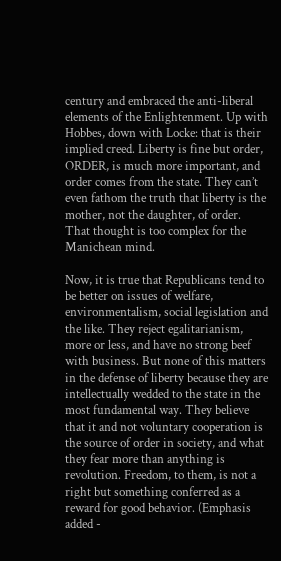century and embraced the anti-liberal elements of the Enlightenment. Up with Hobbes, down with Locke: that is their implied creed. Liberty is fine but order, ORDER, is much more important, and order comes from the state. They can’t even fathom the truth that liberty is the mother, not the daughter, of order. That thought is too complex for the Manichean mind.

Now, it is true that Republicans tend to be better on issues of welfare, environmentalism, social legislation and the like. They reject egalitarianism, more or less, and have no strong beef with business. But none of this matters in the defense of liberty because they are intellectually wedded to the state in the most fundamental way. They believe that it and not voluntary cooperation is the source of order in society, and what they fear more than anything is revolution. Freedom, to them, is not a right but something conferred as a reward for good behavior. (Emphasis added -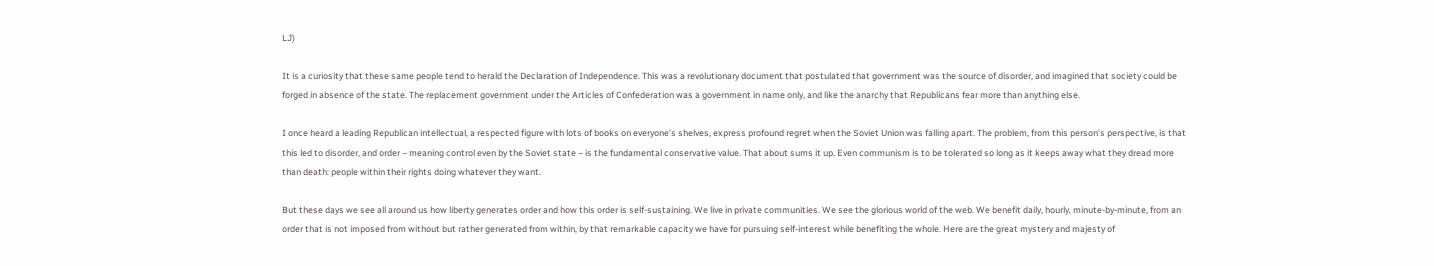LJ)

It is a curiosity that these same people tend to herald the Declaration of Independence. This was a revolutionary document that postulated that government was the source of disorder, and imagined that society could be forged in absence of the state. The replacement government under the Articles of Confederation was a government in name only, and like the anarchy that Republicans fear more than anything else.

I once heard a leading Republican intellectual, a respected figure with lots of books on everyone’s shelves, express profound regret when the Soviet Union was falling apart. The problem, from this person’s perspective, is that this led to disorder, and order – meaning control even by the Soviet state – is the fundamental conservative value. That about sums it up. Even communism is to be tolerated so long as it keeps away what they dread more than death: people within their rights doing whatever they want.

But these days we see all around us how liberty generates order and how this order is self-sustaining. We live in private communities. We see the glorious world of the web. We benefit daily, hourly, minute-by-minute, from an order that is not imposed from without but rather generated from within, by that remarkable capacity we have for pursuing self-interest while benefiting the whole. Here are the great mystery and majesty of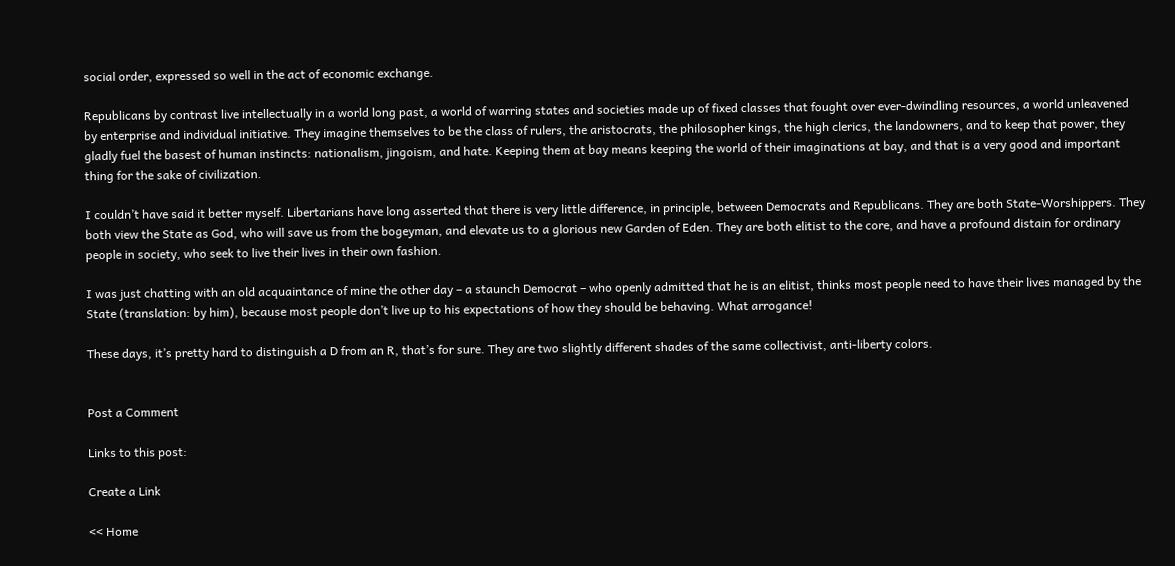social order, expressed so well in the act of economic exchange.

Republicans by contrast live intellectually in a world long past, a world of warring states and societies made up of fixed classes that fought over ever-dwindling resources, a world unleavened by enterprise and individual initiative. They imagine themselves to be the class of rulers, the aristocrats, the philosopher kings, the high clerics, the landowners, and to keep that power, they gladly fuel the basest of human instincts: nationalism, jingoism, and hate. Keeping them at bay means keeping the world of their imaginations at bay, and that is a very good and important thing for the sake of civilization.

I couldn’t have said it better myself. Libertarians have long asserted that there is very little difference, in principle, between Democrats and Republicans. They are both State-Worshippers. They both view the State as God, who will save us from the bogeyman, and elevate us to a glorious new Garden of Eden. They are both elitist to the core, and have a profound distain for ordinary people in society, who seek to live their lives in their own fashion.

I was just chatting with an old acquaintance of mine the other day – a staunch Democrat – who openly admitted that he is an elitist, thinks most people need to have their lives managed by the State (translation: by him), because most people don’t live up to his expectations of how they should be behaving. What arrogance!

These days, it’s pretty hard to distinguish a D from an R, that’s for sure. They are two slightly different shades of the same collectivist, anti-liberty colors.


Post a Comment

Links to this post:

Create a Link

<< Home